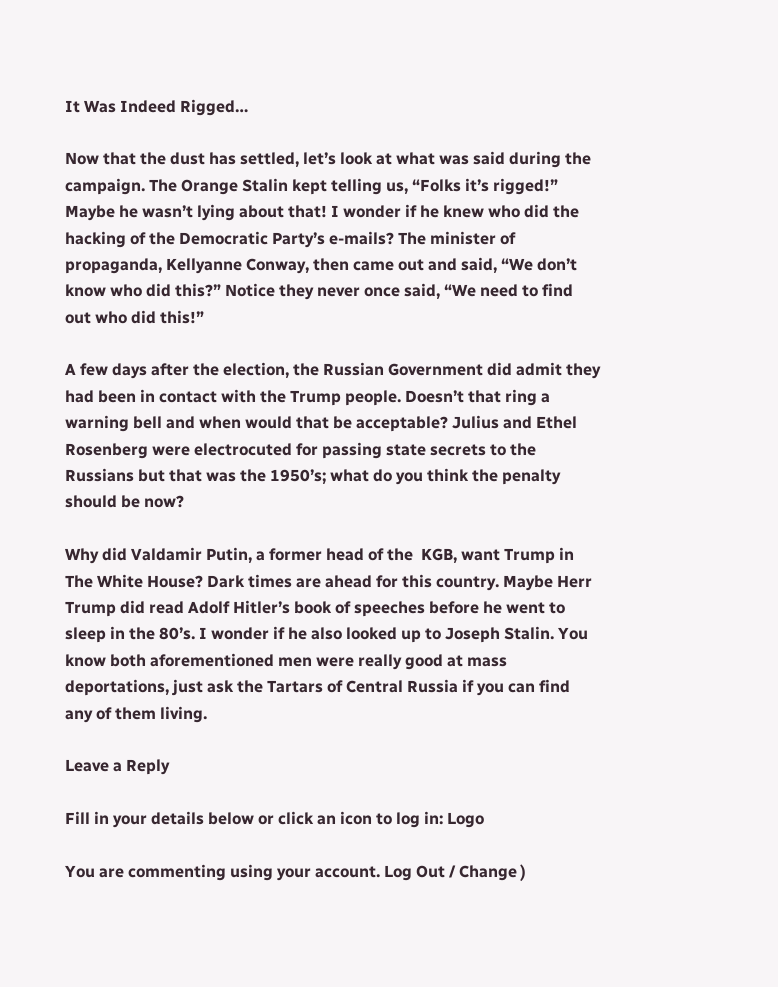It Was Indeed Rigged…

Now that the dust has settled, let’s look at what was said during the campaign. The Orange Stalin kept telling us, “Folks it’s rigged!” Maybe he wasn’t lying about that! I wonder if he knew who did the hacking of the Democratic Party’s e-mails? The minister of propaganda, Kellyanne Conway, then came out and said, “We don’t know who did this?” Notice they never once said, “We need to find out who did this!”

A few days after the election, the Russian Government did admit they had been in contact with the Trump people. Doesn’t that ring a warning bell and when would that be acceptable? Julius and Ethel Rosenberg were electrocuted for passing state secrets to the Russians but that was the 1950’s; what do you think the penalty should be now?

Why did Valdamir Putin, a former head of the  KGB, want Trump in The White House? Dark times are ahead for this country. Maybe Herr Trump did read Adolf Hitler’s book of speeches before he went to sleep in the 80’s. I wonder if he also looked up to Joseph Stalin. You know both aforementioned men were really good at mass deportations, just ask the Tartars of Central Russia if you can find any of them living.

Leave a Reply

Fill in your details below or click an icon to log in: Logo

You are commenting using your account. Log Out / Change )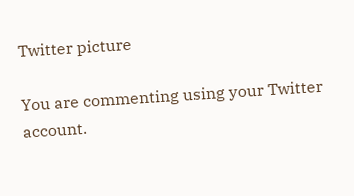Twitter picture

You are commenting using your Twitter account.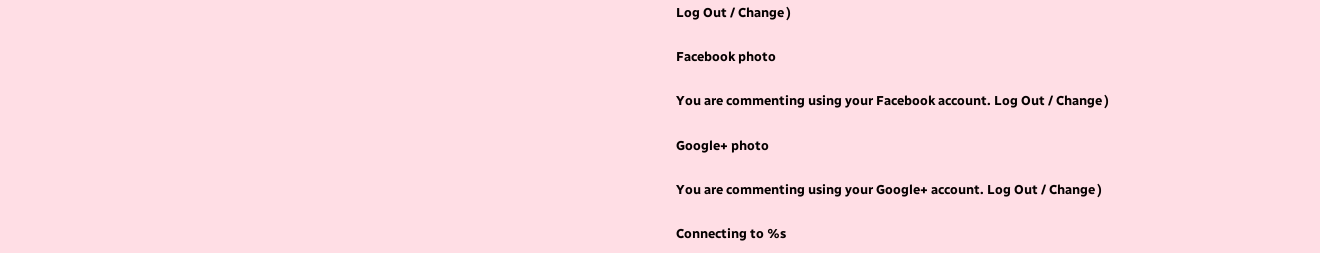Log Out / Change )

Facebook photo

You are commenting using your Facebook account. Log Out / Change )

Google+ photo

You are commenting using your Google+ account. Log Out / Change )

Connecting to %s